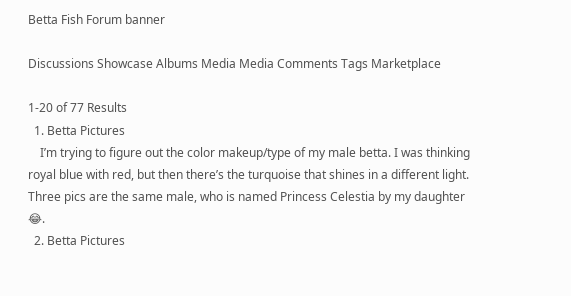Betta Fish Forum banner

Discussions Showcase Albums Media Media Comments Tags Marketplace

1-20 of 77 Results
  1. Betta Pictures
    I’m trying to figure out the color makeup/type of my male betta. I was thinking royal blue with red, but then there’s the turquoise that shines in a different light. Three pics are the same male, who is named Princess Celestia by my daughter 😂.
  2. Betta Pictures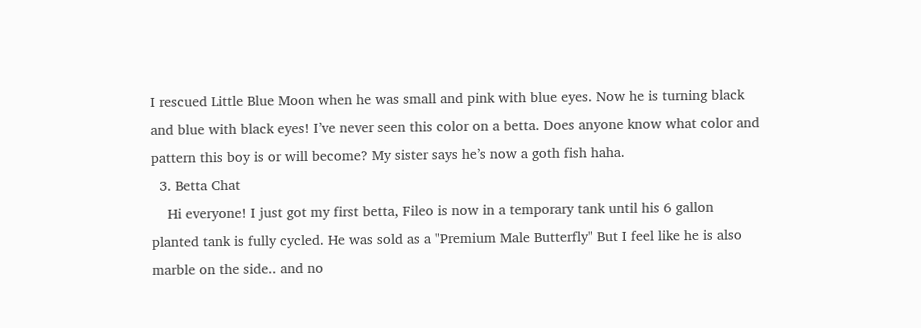I rescued Little Blue Moon when he was small and pink with blue eyes. Now he is turning black and blue with black eyes! I’ve never seen this color on a betta. Does anyone know what color and pattern this boy is or will become? My sister says he’s now a goth fish haha.
  3. Betta Chat
    Hi everyone! I just got my first betta, Fileo is now in a temporary tank until his 6 gallon planted tank is fully cycled. He was sold as a "Premium Male Butterfly" But I feel like he is also marble on the side.. and no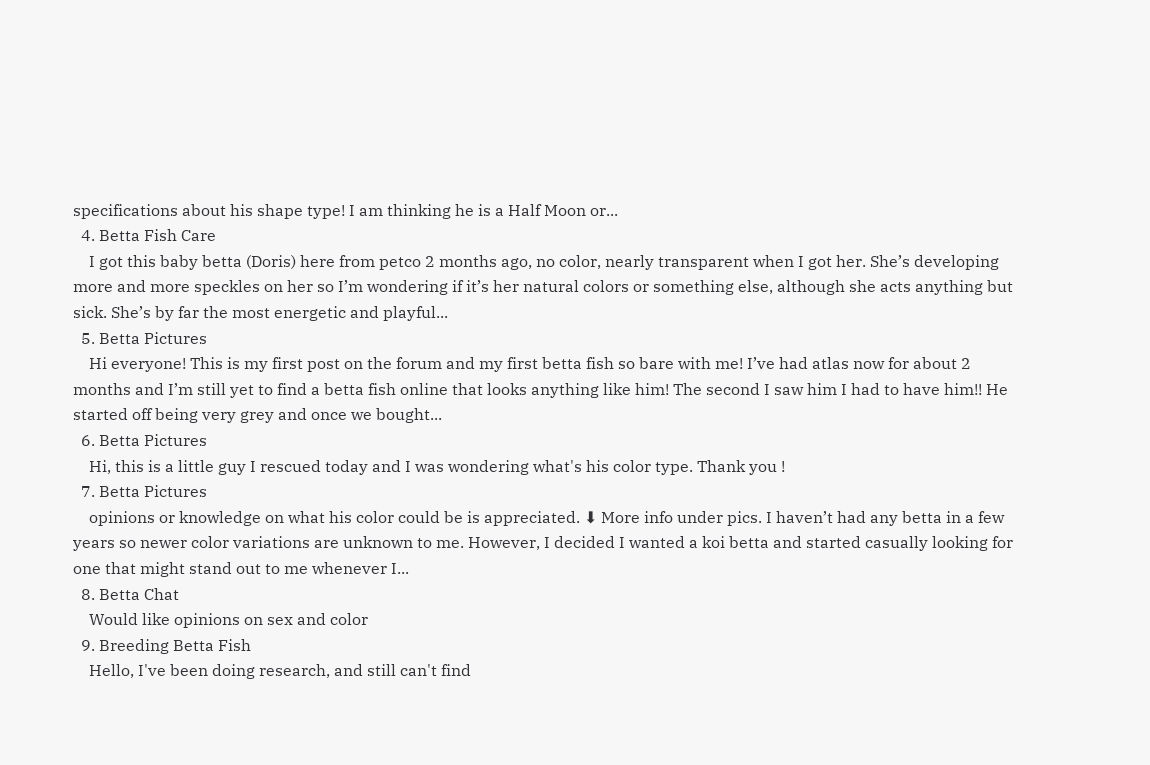specifications about his shape type! I am thinking he is a Half Moon or...
  4. Betta Fish Care
    I got this baby betta (Doris) here from petco 2 months ago, no color, nearly transparent when I got her. She’s developing more and more speckles on her so I’m wondering if it’s her natural colors or something else, although she acts anything but sick. She’s by far the most energetic and playful...
  5. Betta Pictures
    Hi everyone! This is my first post on the forum and my first betta fish so bare with me! I’ve had atlas now for about 2 months and I’m still yet to find a betta fish online that looks anything like him! The second I saw him I had to have him!! He started off being very grey and once we bought...
  6. Betta Pictures
    Hi, this is a little guy I rescued today and I was wondering what's his color type. Thank you !
  7. Betta Pictures
    opinions or knowledge on what his color could be is appreciated. ⬇ More info under pics. I haven’t had any betta in a few years so newer color variations are unknown to me. However, I decided I wanted a koi betta and started casually looking for one that might stand out to me whenever I...
  8. Betta Chat
    Would like opinions on sex and color
  9. Breeding Betta Fish
    Hello, I've been doing research, and still can't find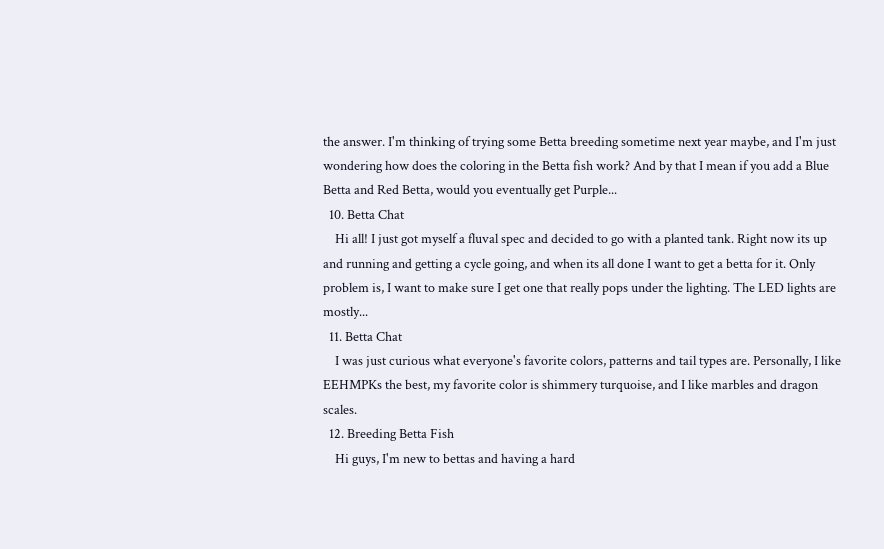the answer. I'm thinking of trying some Betta breeding sometime next year maybe, and I'm just wondering how does the coloring in the Betta fish work? And by that I mean if you add a Blue Betta and Red Betta, would you eventually get Purple...
  10. Betta Chat
    Hi all! I just got myself a fluval spec and decided to go with a planted tank. Right now its up and running and getting a cycle going, and when its all done I want to get a betta for it. Only problem is, I want to make sure I get one that really pops under the lighting. The LED lights are mostly...
  11. Betta Chat
    I was just curious what everyone's favorite colors, patterns and tail types are. Personally, I like EEHMPKs the best, my favorite color is shimmery turquoise, and I like marbles and dragon scales.
  12. Breeding Betta Fish
    Hi guys, I'm new to bettas and having a hard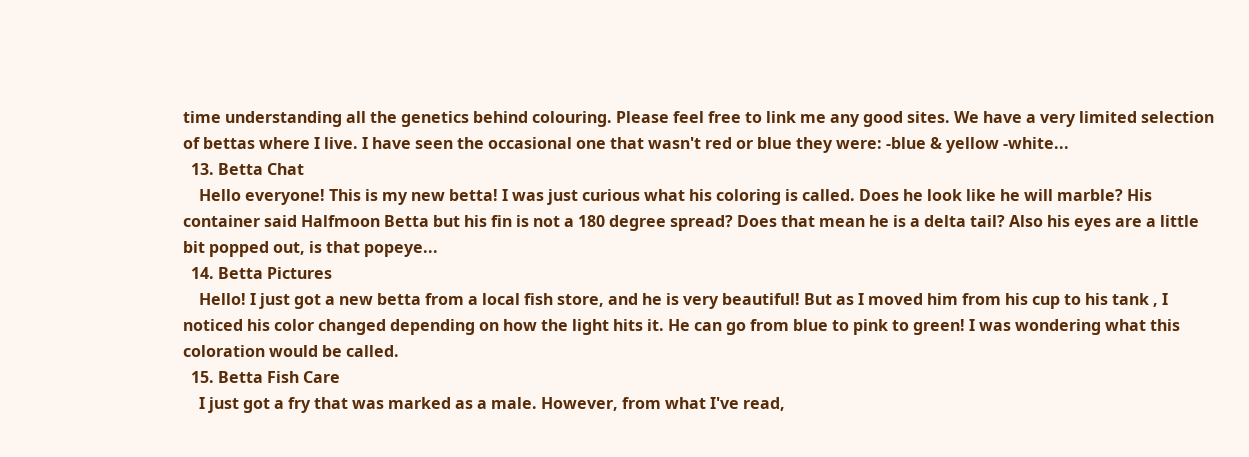time understanding all the genetics behind colouring. Please feel free to link me any good sites. We have a very limited selection of bettas where I live. I have seen the occasional one that wasn't red or blue they were: -blue & yellow -white...
  13. Betta Chat
    Hello everyone! This is my new betta! I was just curious what his coloring is called. Does he look like he will marble? His container said Halfmoon Betta but his fin is not a 180 degree spread? Does that mean he is a delta tail? Also his eyes are a little bit popped out, is that popeye...
  14. Betta Pictures
    Hello! I just got a new betta from a local fish store, and he is very beautiful! But as I moved him from his cup to his tank , I noticed his color changed depending on how the light hits it. He can go from blue to pink to green! I was wondering what this coloration would be called.
  15. Betta Fish Care
    I just got a fry that was marked as a male. However, from what I've read,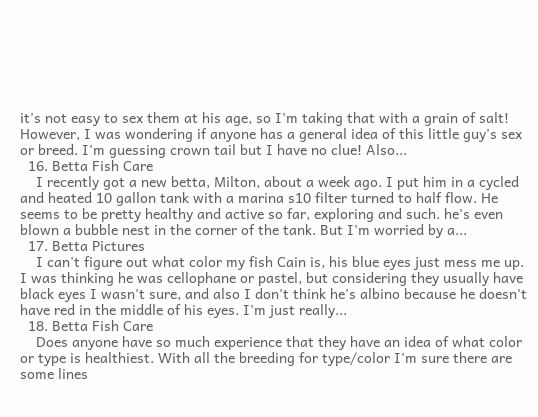it's not easy to sex them at his age, so I'm taking that with a grain of salt! However, I was wondering if anyone has a general idea of this little guy's sex or breed. I'm guessing crown tail but I have no clue! Also...
  16. Betta Fish Care
    I recently got a new betta, Milton, about a week ago. I put him in a cycled and heated 10 gallon tank with a marina s10 filter turned to half flow. He seems to be pretty healthy and active so far, exploring and such. he's even blown a bubble nest in the corner of the tank. But I'm worried by a...
  17. Betta Pictures
    I can't figure out what color my fish Cain is, his blue eyes just mess me up. I was thinking he was cellophane or pastel, but considering they usually have black eyes I wasn't sure, and also I don't think he's albino because he doesn't have red in the middle of his eyes. I'm just really...
  18. Betta Fish Care
    Does anyone have so much experience that they have an idea of what color or type is healthiest. With all the breeding for type/color I'm sure there are some lines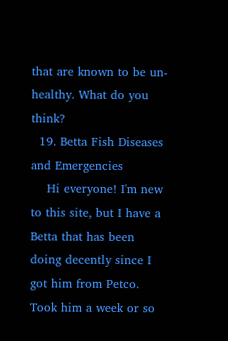that are known to be un-healthy. What do you think?
  19. Betta Fish Diseases and Emergencies
    Hi everyone! I'm new to this site, but I have a Betta that has been doing decently since I got him from Petco. Took him a week or so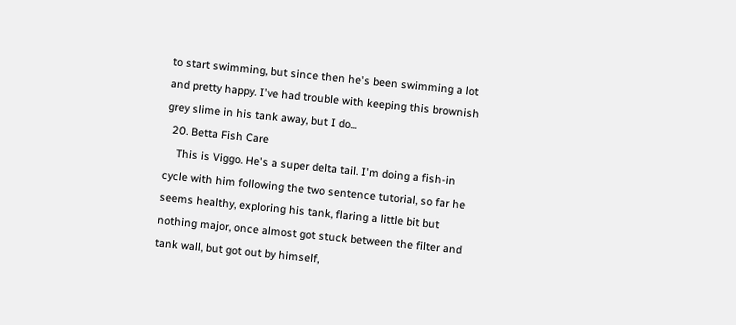to start swimming, but since then he's been swimming a lot and pretty happy. I've had trouble with keeping this brownish grey slime in his tank away, but I do...
  20. Betta Fish Care
    This is Viggo. He's a super delta tail. I'm doing a fish-in cycle with him following the two sentence tutorial, so far he seems healthy, exploring his tank, flaring a little bit but nothing major, once almost got stuck between the filter and tank wall, but got out by himself,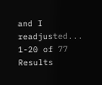and I readjusted...
1-20 of 77 Results